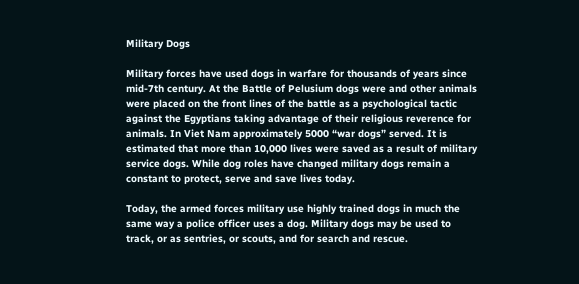Military Dogs

Military forces have used dogs in warfare for thousands of years since mid-7th century. At the Battle of Pelusium dogs were and other animals were placed on the front lines of the battle as a psychological tactic against the Egyptians taking advantage of their religious reverence for animals. In Viet Nam approximately 5000 “war dogs” served. It is estimated that more than 10,000 lives were saved as a result of military service dogs. While dog roles have changed military dogs remain a constant to protect, serve and save lives today.

Today, the armed forces military use highly trained dogs in much the same way a police officer uses a dog. Military dogs may be used to track, or as sentries, or scouts, and for search and rescue.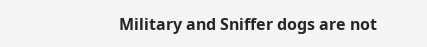Military and Sniffer dogs are not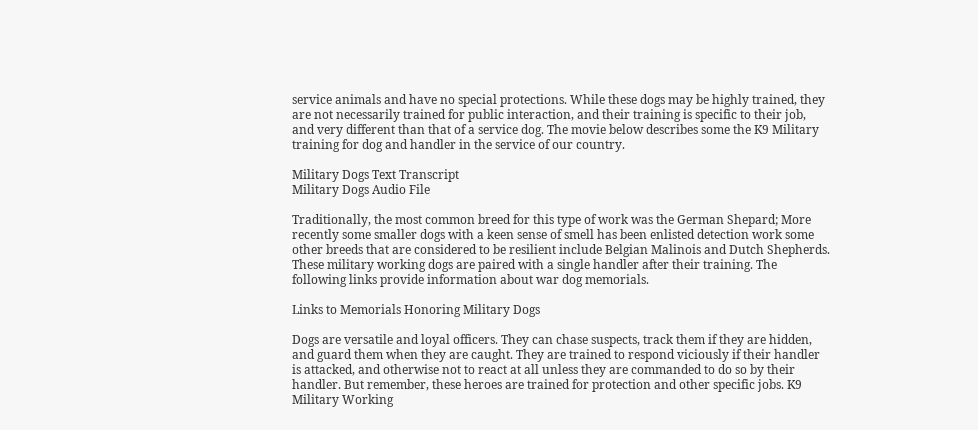service animals and have no special protections. While these dogs may be highly trained, they are not necessarily trained for public interaction, and their training is specific to their job, and very different than that of a service dog. The movie below describes some the K9 Military training for dog and handler in the service of our country.

Military Dogs Text Transcript
Military Dogs Audio File

Traditionally, the most common breed for this type of work was the German Shepard; More recently some smaller dogs with a keen sense of smell has been enlisted detection work some other breeds that are considered to be resilient include Belgian Malinois and Dutch Shepherds. These military working dogs are paired with a single handler after their training. The following links provide information about war dog memorials.

Links to Memorials Honoring Military Dogs

Dogs are versatile and loyal officers. They can chase suspects, track them if they are hidden, and guard them when they are caught. They are trained to respond viciously if their handler is attacked, and otherwise not to react at all unless they are commanded to do so by their handler. But remember, these heroes are trained for protection and other specific jobs. K9 Military Working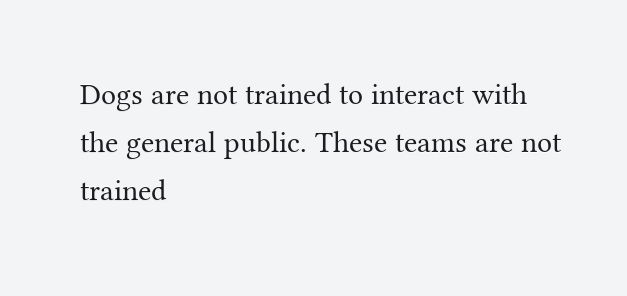Dogs are not trained to interact with the general public. These teams are not trained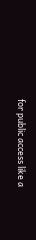for public access like a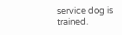service dog is trained.